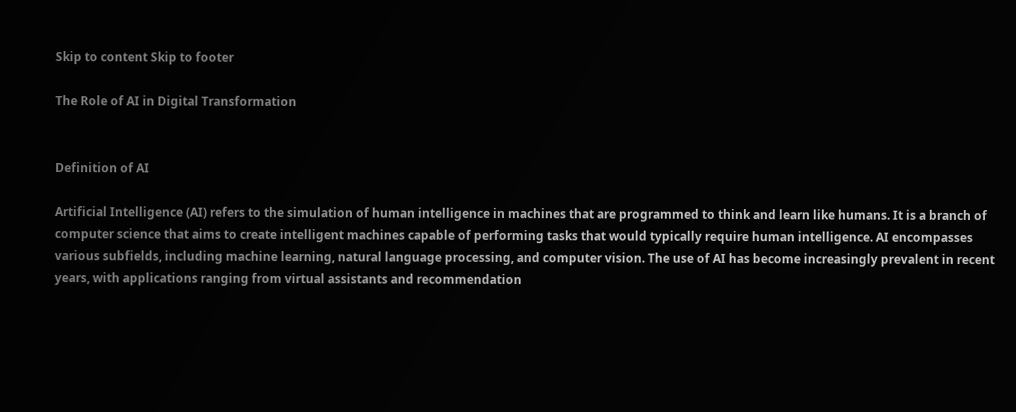Skip to content Skip to footer

The Role of AI in Digital Transformation


Definition of AI

Artificial Intelligence (AI) refers to the simulation of human intelligence in machines that are programmed to think and learn like humans. It is a branch of computer science that aims to create intelligent machines capable of performing tasks that would typically require human intelligence. AI encompasses various subfields, including machine learning, natural language processing, and computer vision. The use of AI has become increasingly prevalent in recent years, with applications ranging from virtual assistants and recommendation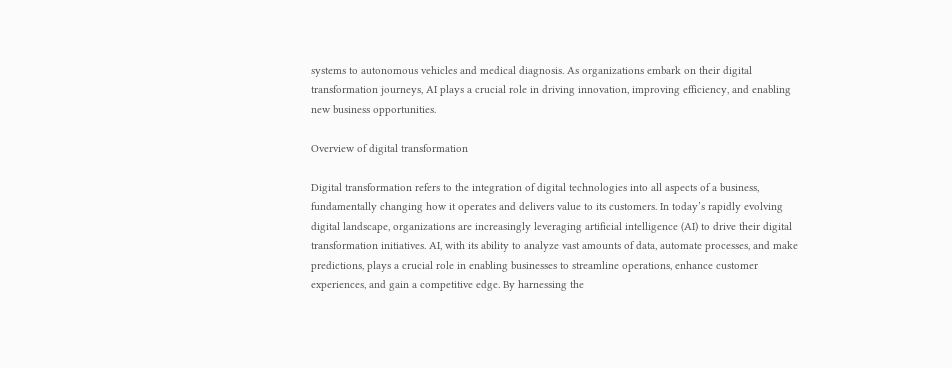systems to autonomous vehicles and medical diagnosis. As organizations embark on their digital transformation journeys, AI plays a crucial role in driving innovation, improving efficiency, and enabling new business opportunities.

Overview of digital transformation

Digital transformation refers to the integration of digital technologies into all aspects of a business, fundamentally changing how it operates and delivers value to its customers. In today’s rapidly evolving digital landscape, organizations are increasingly leveraging artificial intelligence (AI) to drive their digital transformation initiatives. AI, with its ability to analyze vast amounts of data, automate processes, and make predictions, plays a crucial role in enabling businesses to streamline operations, enhance customer experiences, and gain a competitive edge. By harnessing the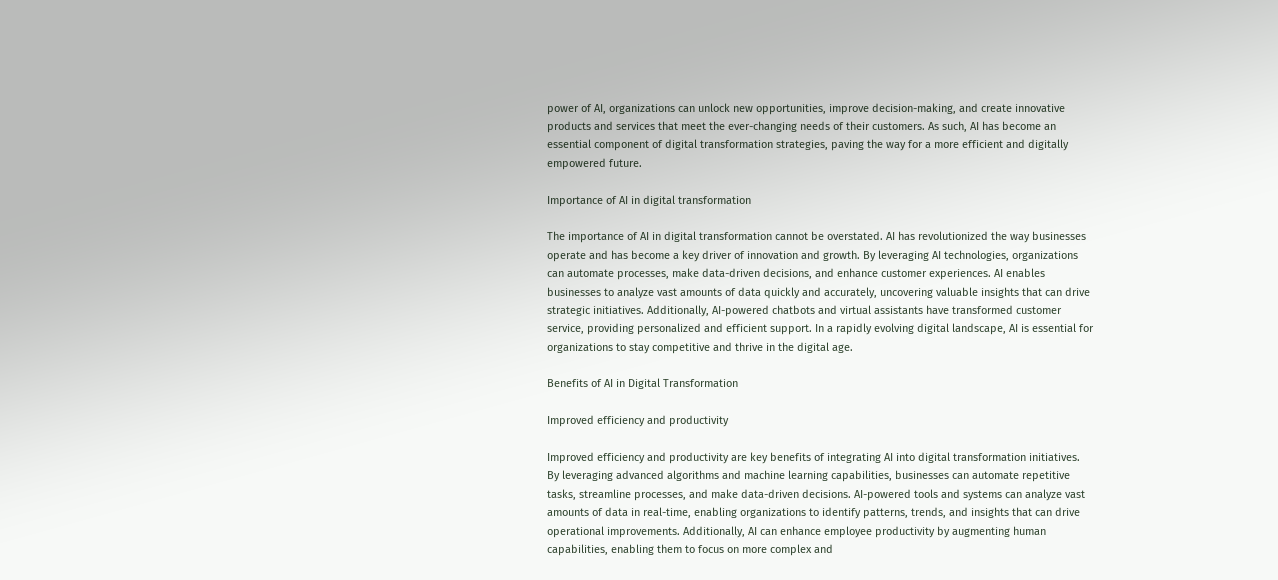power of AI, organizations can unlock new opportunities, improve decision-making, and create innovative products and services that meet the ever-changing needs of their customers. As such, AI has become an essential component of digital transformation strategies, paving the way for a more efficient and digitally empowered future.

Importance of AI in digital transformation

The importance of AI in digital transformation cannot be overstated. AI has revolutionized the way businesses operate and has become a key driver of innovation and growth. By leveraging AI technologies, organizations can automate processes, make data-driven decisions, and enhance customer experiences. AI enables businesses to analyze vast amounts of data quickly and accurately, uncovering valuable insights that can drive strategic initiatives. Additionally, AI-powered chatbots and virtual assistants have transformed customer service, providing personalized and efficient support. In a rapidly evolving digital landscape, AI is essential for organizations to stay competitive and thrive in the digital age.

Benefits of AI in Digital Transformation

Improved efficiency and productivity

Improved efficiency and productivity are key benefits of integrating AI into digital transformation initiatives. By leveraging advanced algorithms and machine learning capabilities, businesses can automate repetitive tasks, streamline processes, and make data-driven decisions. AI-powered tools and systems can analyze vast amounts of data in real-time, enabling organizations to identify patterns, trends, and insights that can drive operational improvements. Additionally, AI can enhance employee productivity by augmenting human capabilities, enabling them to focus on more complex and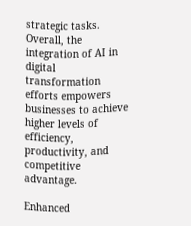strategic tasks. Overall, the integration of AI in digital transformation efforts empowers businesses to achieve higher levels of efficiency, productivity, and competitive advantage.

Enhanced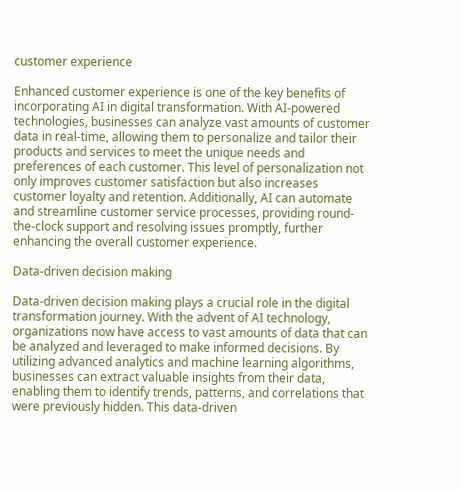customer experience

Enhanced customer experience is one of the key benefits of incorporating AI in digital transformation. With AI-powered technologies, businesses can analyze vast amounts of customer data in real-time, allowing them to personalize and tailor their products and services to meet the unique needs and preferences of each customer. This level of personalization not only improves customer satisfaction but also increases customer loyalty and retention. Additionally, AI can automate and streamline customer service processes, providing round-the-clock support and resolving issues promptly, further enhancing the overall customer experience.

Data-driven decision making

Data-driven decision making plays a crucial role in the digital transformation journey. With the advent of AI technology, organizations now have access to vast amounts of data that can be analyzed and leveraged to make informed decisions. By utilizing advanced analytics and machine learning algorithms, businesses can extract valuable insights from their data, enabling them to identify trends, patterns, and correlations that were previously hidden. This data-driven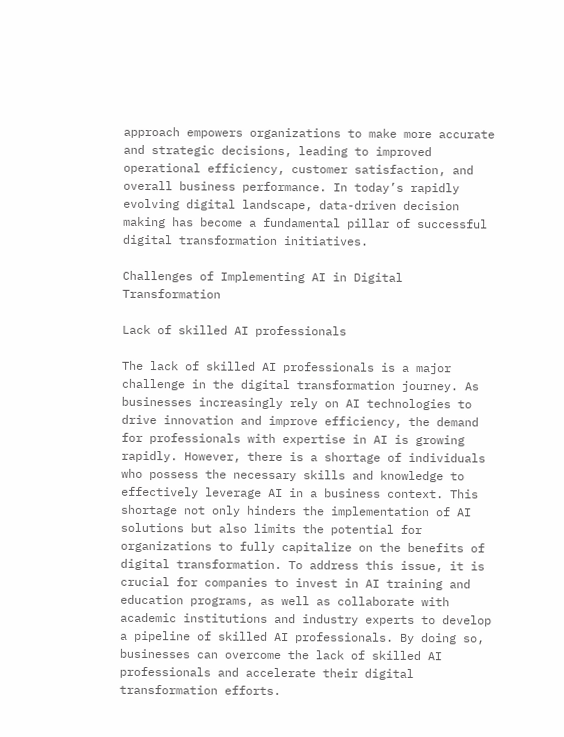approach empowers organizations to make more accurate and strategic decisions, leading to improved operational efficiency, customer satisfaction, and overall business performance. In today’s rapidly evolving digital landscape, data-driven decision making has become a fundamental pillar of successful digital transformation initiatives.

Challenges of Implementing AI in Digital Transformation

Lack of skilled AI professionals

The lack of skilled AI professionals is a major challenge in the digital transformation journey. As businesses increasingly rely on AI technologies to drive innovation and improve efficiency, the demand for professionals with expertise in AI is growing rapidly. However, there is a shortage of individuals who possess the necessary skills and knowledge to effectively leverage AI in a business context. This shortage not only hinders the implementation of AI solutions but also limits the potential for organizations to fully capitalize on the benefits of digital transformation. To address this issue, it is crucial for companies to invest in AI training and education programs, as well as collaborate with academic institutions and industry experts to develop a pipeline of skilled AI professionals. By doing so, businesses can overcome the lack of skilled AI professionals and accelerate their digital transformation efforts.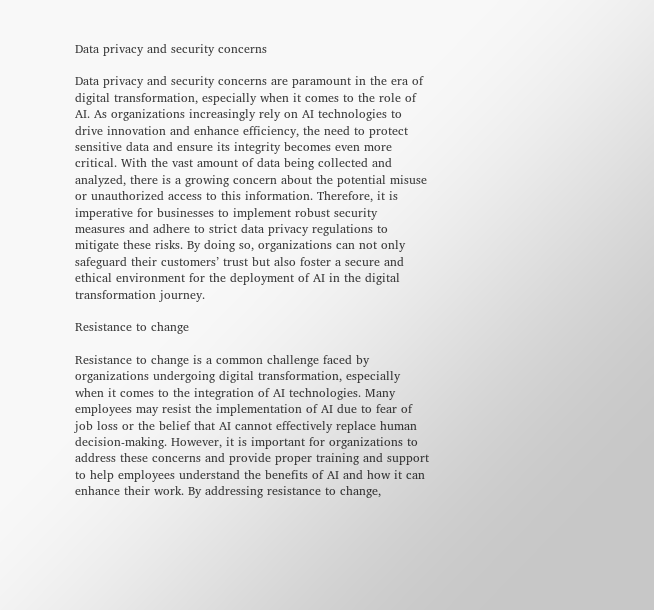Data privacy and security concerns

Data privacy and security concerns are paramount in the era of digital transformation, especially when it comes to the role of AI. As organizations increasingly rely on AI technologies to drive innovation and enhance efficiency, the need to protect sensitive data and ensure its integrity becomes even more critical. With the vast amount of data being collected and analyzed, there is a growing concern about the potential misuse or unauthorized access to this information. Therefore, it is imperative for businesses to implement robust security measures and adhere to strict data privacy regulations to mitigate these risks. By doing so, organizations can not only safeguard their customers’ trust but also foster a secure and ethical environment for the deployment of AI in the digital transformation journey.

Resistance to change

Resistance to change is a common challenge faced by organizations undergoing digital transformation, especially when it comes to the integration of AI technologies. Many employees may resist the implementation of AI due to fear of job loss or the belief that AI cannot effectively replace human decision-making. However, it is important for organizations to address these concerns and provide proper training and support to help employees understand the benefits of AI and how it can enhance their work. By addressing resistance to change,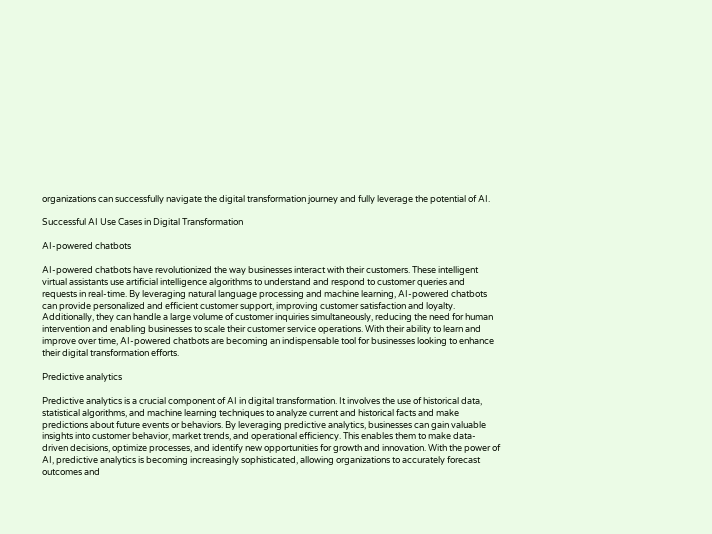organizations can successfully navigate the digital transformation journey and fully leverage the potential of AI.

Successful AI Use Cases in Digital Transformation

AI-powered chatbots

AI-powered chatbots have revolutionized the way businesses interact with their customers. These intelligent virtual assistants use artificial intelligence algorithms to understand and respond to customer queries and requests in real-time. By leveraging natural language processing and machine learning, AI-powered chatbots can provide personalized and efficient customer support, improving customer satisfaction and loyalty. Additionally, they can handle a large volume of customer inquiries simultaneously, reducing the need for human intervention and enabling businesses to scale their customer service operations. With their ability to learn and improve over time, AI-powered chatbots are becoming an indispensable tool for businesses looking to enhance their digital transformation efforts.

Predictive analytics

Predictive analytics is a crucial component of AI in digital transformation. It involves the use of historical data, statistical algorithms, and machine learning techniques to analyze current and historical facts and make predictions about future events or behaviors. By leveraging predictive analytics, businesses can gain valuable insights into customer behavior, market trends, and operational efficiency. This enables them to make data-driven decisions, optimize processes, and identify new opportunities for growth and innovation. With the power of AI, predictive analytics is becoming increasingly sophisticated, allowing organizations to accurately forecast outcomes and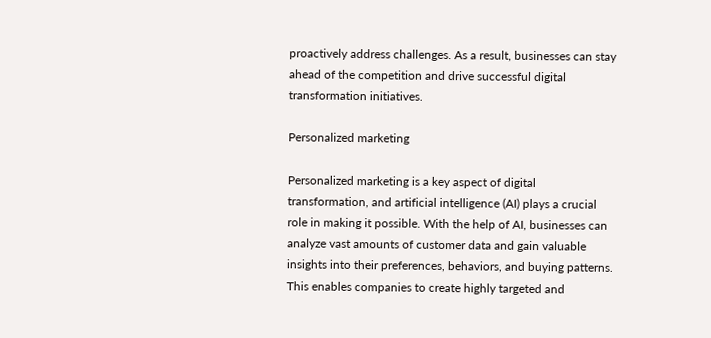proactively address challenges. As a result, businesses can stay ahead of the competition and drive successful digital transformation initiatives.

Personalized marketing

Personalized marketing is a key aspect of digital transformation, and artificial intelligence (AI) plays a crucial role in making it possible. With the help of AI, businesses can analyze vast amounts of customer data and gain valuable insights into their preferences, behaviors, and buying patterns. This enables companies to create highly targeted and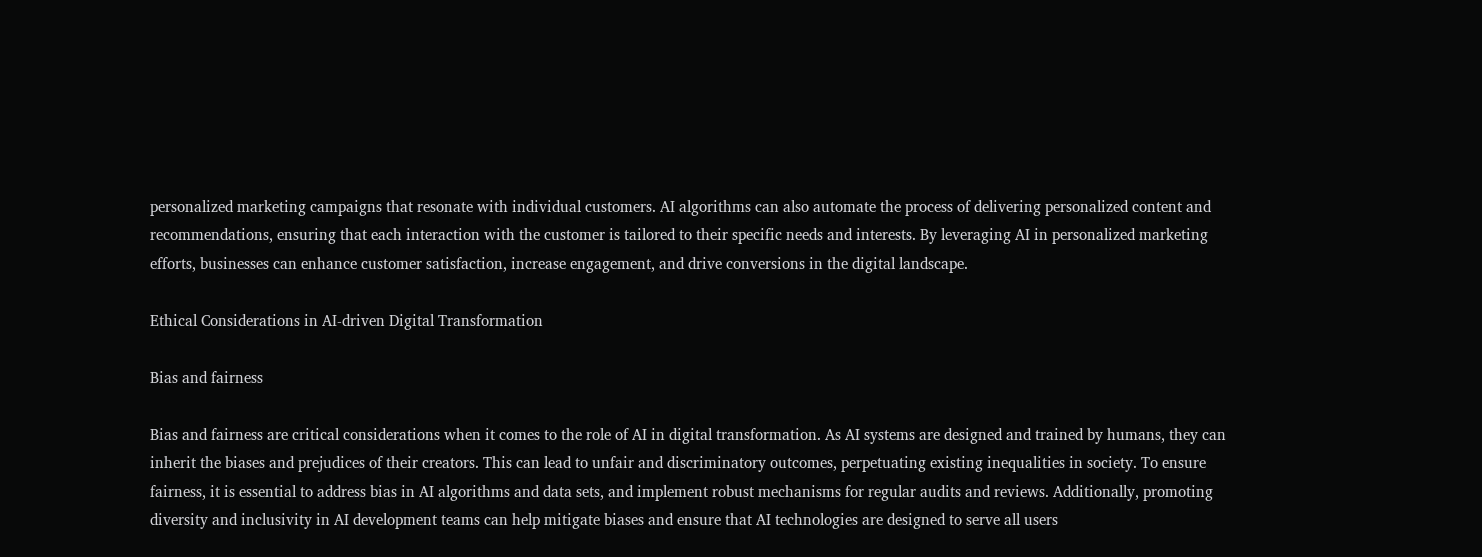personalized marketing campaigns that resonate with individual customers. AI algorithms can also automate the process of delivering personalized content and recommendations, ensuring that each interaction with the customer is tailored to their specific needs and interests. By leveraging AI in personalized marketing efforts, businesses can enhance customer satisfaction, increase engagement, and drive conversions in the digital landscape.

Ethical Considerations in AI-driven Digital Transformation

Bias and fairness

Bias and fairness are critical considerations when it comes to the role of AI in digital transformation. As AI systems are designed and trained by humans, they can inherit the biases and prejudices of their creators. This can lead to unfair and discriminatory outcomes, perpetuating existing inequalities in society. To ensure fairness, it is essential to address bias in AI algorithms and data sets, and implement robust mechanisms for regular audits and reviews. Additionally, promoting diversity and inclusivity in AI development teams can help mitigate biases and ensure that AI technologies are designed to serve all users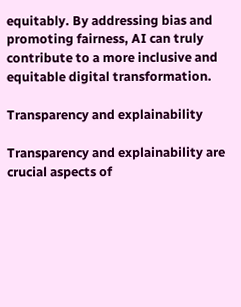equitably. By addressing bias and promoting fairness, AI can truly contribute to a more inclusive and equitable digital transformation.

Transparency and explainability

Transparency and explainability are crucial aspects of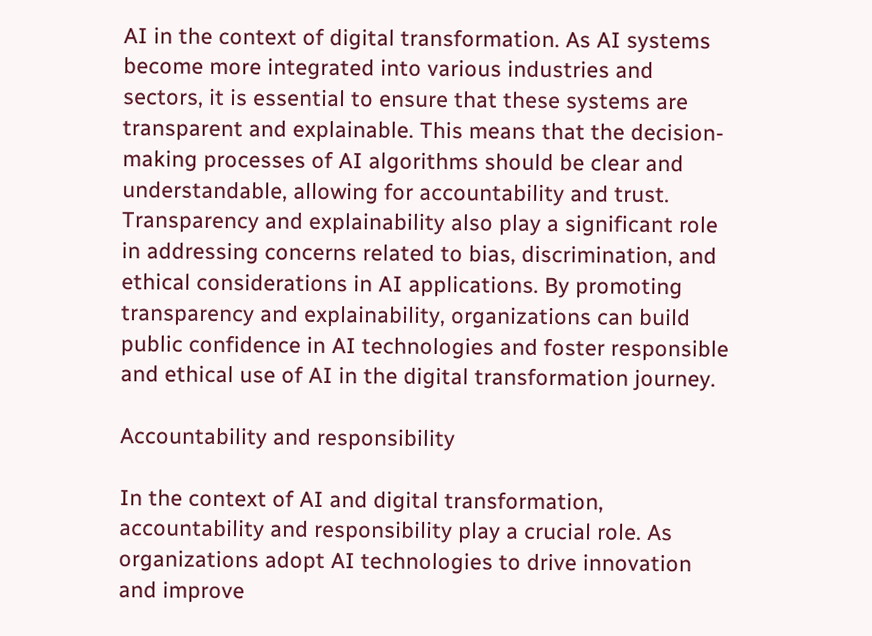AI in the context of digital transformation. As AI systems become more integrated into various industries and sectors, it is essential to ensure that these systems are transparent and explainable. This means that the decision-making processes of AI algorithms should be clear and understandable, allowing for accountability and trust. Transparency and explainability also play a significant role in addressing concerns related to bias, discrimination, and ethical considerations in AI applications. By promoting transparency and explainability, organizations can build public confidence in AI technologies and foster responsible and ethical use of AI in the digital transformation journey.

Accountability and responsibility

In the context of AI and digital transformation, accountability and responsibility play a crucial role. As organizations adopt AI technologies to drive innovation and improve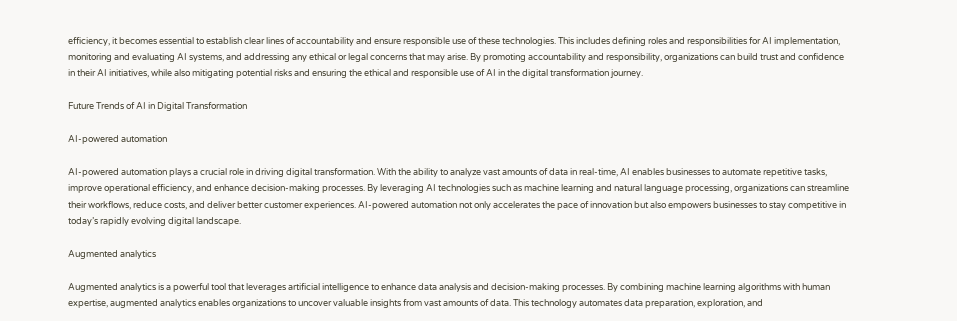efficiency, it becomes essential to establish clear lines of accountability and ensure responsible use of these technologies. This includes defining roles and responsibilities for AI implementation, monitoring and evaluating AI systems, and addressing any ethical or legal concerns that may arise. By promoting accountability and responsibility, organizations can build trust and confidence in their AI initiatives, while also mitigating potential risks and ensuring the ethical and responsible use of AI in the digital transformation journey.

Future Trends of AI in Digital Transformation

AI-powered automation

AI-powered automation plays a crucial role in driving digital transformation. With the ability to analyze vast amounts of data in real-time, AI enables businesses to automate repetitive tasks, improve operational efficiency, and enhance decision-making processes. By leveraging AI technologies such as machine learning and natural language processing, organizations can streamline their workflows, reduce costs, and deliver better customer experiences. AI-powered automation not only accelerates the pace of innovation but also empowers businesses to stay competitive in today’s rapidly evolving digital landscape.

Augmented analytics

Augmented analytics is a powerful tool that leverages artificial intelligence to enhance data analysis and decision-making processes. By combining machine learning algorithms with human expertise, augmented analytics enables organizations to uncover valuable insights from vast amounts of data. This technology automates data preparation, exploration, and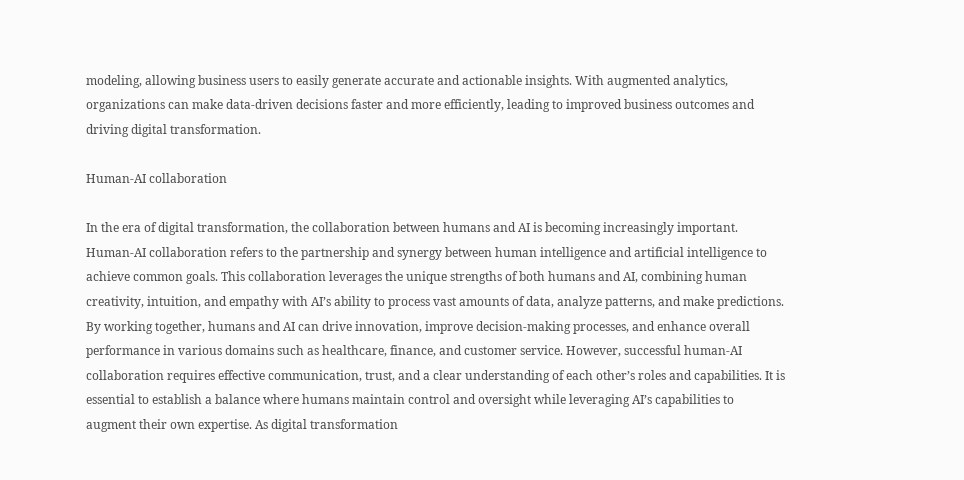modeling, allowing business users to easily generate accurate and actionable insights. With augmented analytics, organizations can make data-driven decisions faster and more efficiently, leading to improved business outcomes and driving digital transformation.

Human-AI collaboration

In the era of digital transformation, the collaboration between humans and AI is becoming increasingly important. Human-AI collaboration refers to the partnership and synergy between human intelligence and artificial intelligence to achieve common goals. This collaboration leverages the unique strengths of both humans and AI, combining human creativity, intuition, and empathy with AI’s ability to process vast amounts of data, analyze patterns, and make predictions. By working together, humans and AI can drive innovation, improve decision-making processes, and enhance overall performance in various domains such as healthcare, finance, and customer service. However, successful human-AI collaboration requires effective communication, trust, and a clear understanding of each other’s roles and capabilities. It is essential to establish a balance where humans maintain control and oversight while leveraging AI’s capabilities to augment their own expertise. As digital transformation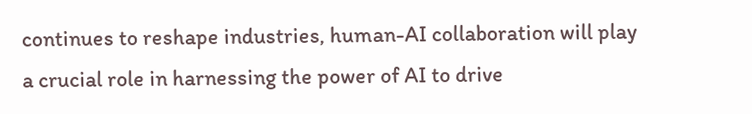continues to reshape industries, human-AI collaboration will play a crucial role in harnessing the power of AI to drive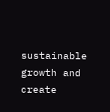sustainable growth and create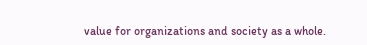value for organizations and society as a whole.